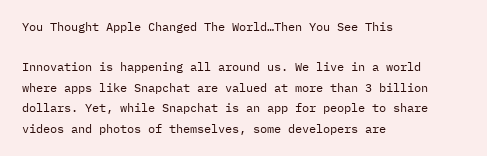You Thought Apple Changed The World…Then You See This

Innovation is happening all around us. We live in a world where apps like Snapchat are valued at more than 3 billion dollars. Yet, while Snapchat is an app for people to share videos and photos of themselves, some developers are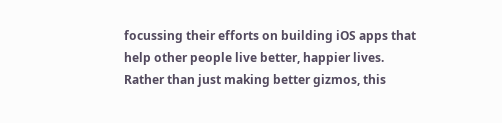focussing their efforts on building iOS apps that help other people live better, happier lives. Rather than just making better gizmos, this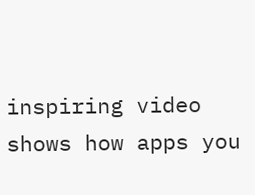inspiring video shows how apps you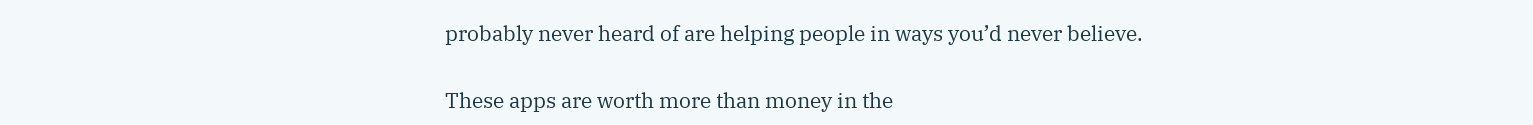probably never heard of are helping people in ways you’d never believe.

These apps are worth more than money in the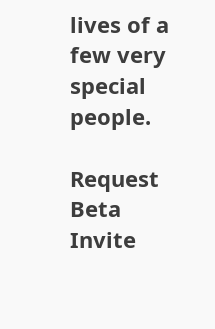lives of a few very special people.

Request Beta Invite